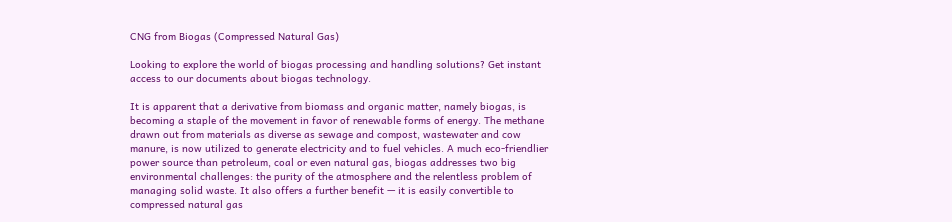CNG from Biogas (Compressed Natural Gas)

Looking to explore the world of biogas processing and handling solutions? Get instant access to our documents about biogas technology.

It is apparent that a derivative from biomass and organic matter, namely biogas, is becoming a staple of the movement in favor of renewable forms of energy. The methane drawn out from materials as diverse as sewage and compost, wastewater and cow manure, is now utilized to generate electricity and to fuel vehicles. A much eco-friendlier power source than petroleum, coal or even natural gas, biogas addresses two big environmental challenges: the purity of the atmosphere and the relentless problem of managing solid waste. It also offers a further benefit — it is easily convertible to compressed natural gas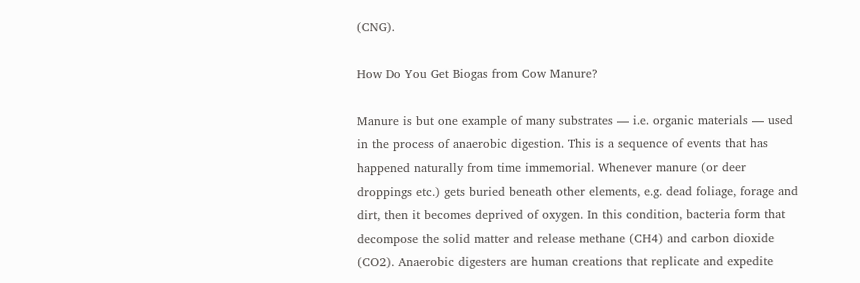(CNG).

How Do You Get Biogas from Cow Manure?

Manure is but one example of many substrates — i.e. organic materials — used in the process of anaerobic digestion. This is a sequence of events that has happened naturally from time immemorial. Whenever manure (or deer droppings etc.) gets buried beneath other elements, e.g. dead foliage, forage and dirt, then it becomes deprived of oxygen. In this condition, bacteria form that decompose the solid matter and release methane (CH4) and carbon dioxide (CO2). Anaerobic digesters are human creations that replicate and expedite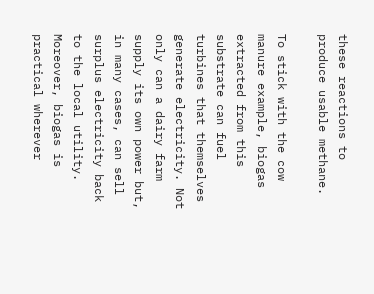these reactions to produce usable methane.

To stick with the cow manure example, biogas extracted from this substrate can fuel turbines that themselves generate electricity. Not only can a dairy farm supply its own power but, in many cases, can sell surplus electricity back to the local utility. Moreover, biogas is practical wherever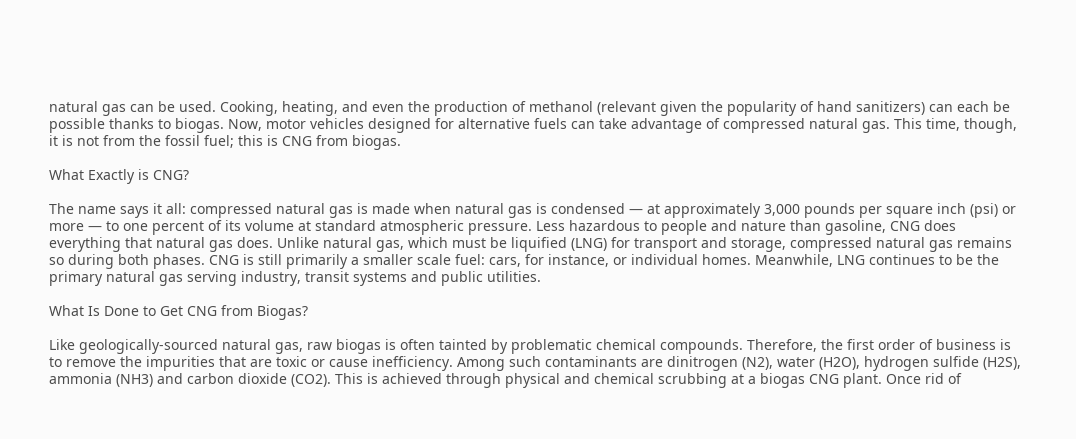natural gas can be used. Cooking, heating, and even the production of methanol (relevant given the popularity of hand sanitizers) can each be possible thanks to biogas. Now, motor vehicles designed for alternative fuels can take advantage of compressed natural gas. This time, though, it is not from the fossil fuel; this is CNG from biogas.

What Exactly is CNG?

The name says it all: compressed natural gas is made when natural gas is condensed — at approximately 3,000 pounds per square inch (psi) or more — to one percent of its volume at standard atmospheric pressure. Less hazardous to people and nature than gasoline, CNG does everything that natural gas does. Unlike natural gas, which must be liquified (LNG) for transport and storage, compressed natural gas remains so during both phases. CNG is still primarily a smaller scale fuel: cars, for instance, or individual homes. Meanwhile, LNG continues to be the primary natural gas serving industry, transit systems and public utilities.

What Is Done to Get CNG from Biogas?

Like geologically-sourced natural gas, raw biogas is often tainted by problematic chemical compounds. Therefore, the first order of business is to remove the impurities that are toxic or cause inefficiency. Among such contaminants are dinitrogen (N2), water (H2O), hydrogen sulfide (H2S), ammonia (NH3) and carbon dioxide (CO2). This is achieved through physical and chemical scrubbing at a biogas CNG plant. Once rid of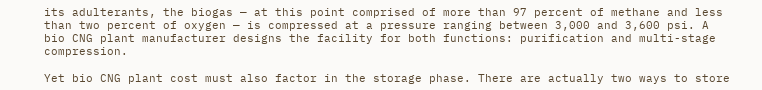its adulterants, the biogas — at this point comprised of more than 97 percent of methane and less than two percent of oxygen — is compressed at a pressure ranging between 3,000 and 3,600 psi. A bio CNG plant manufacturer designs the facility for both functions: purification and multi-stage compression.

Yet bio CNG plant cost must also factor in the storage phase. There are actually two ways to store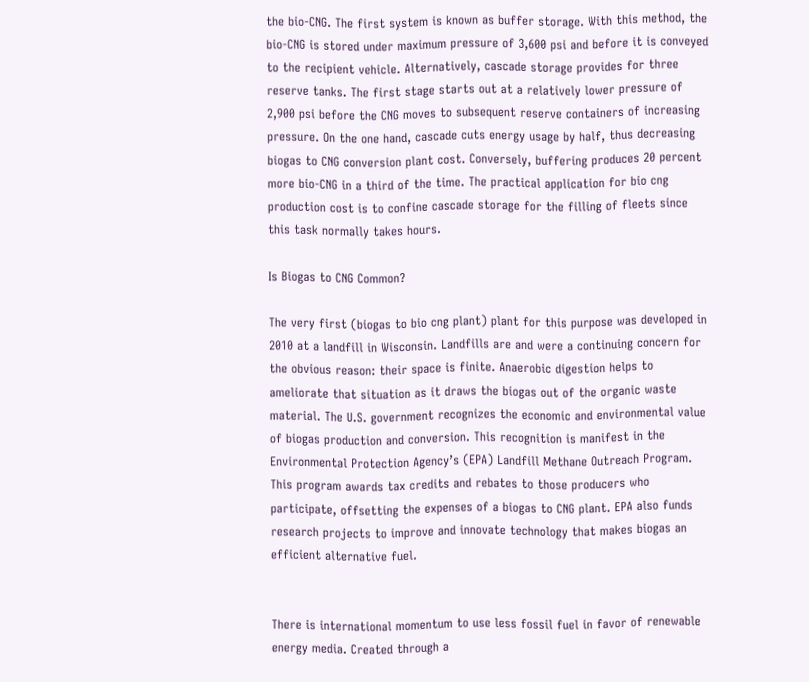the bio-CNG. The first system is known as buffer storage. With this method, the bio-CNG is stored under maximum pressure of 3,600 psi and before it is conveyed to the recipient vehicle. Alternatively, cascade storage provides for three reserve tanks. The first stage starts out at a relatively lower pressure of 2,900 psi before the CNG moves to subsequent reserve containers of increasing pressure. On the one hand, cascade cuts energy usage by half, thus decreasing biogas to CNG conversion plant cost. Conversely, buffering produces 20 percent more bio-CNG in a third of the time. The practical application for bio cng production cost is to confine cascade storage for the filling of fleets since this task normally takes hours.

Is Biogas to CNG Common?

The very first (biogas to bio cng plant) plant for this purpose was developed in 2010 at a landfill in Wisconsin. Landfills are and were a continuing concern for the obvious reason: their space is finite. Anaerobic digestion helps to ameliorate that situation as it draws the biogas out of the organic waste material. The U.S. government recognizes the economic and environmental value of biogas production and conversion. This recognition is manifest in the Environmental Protection Agency’s (EPA) Landfill Methane Outreach Program. This program awards tax credits and rebates to those producers who participate, offsetting the expenses of a biogas to CNG plant. EPA also funds research projects to improve and innovate technology that makes biogas an efficient alternative fuel.


There is international momentum to use less fossil fuel in favor of renewable energy media. Created through a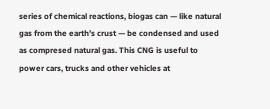series of chemical reactions, biogas can — like natural gas from the earth’s crust — be condensed and used as compresed natural gas. This CNG is useful to power cars, trucks and other vehicles at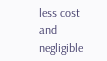less cost and negligible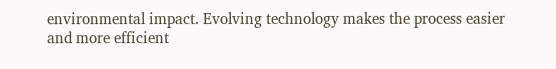environmental impact. Evolving technology makes the process easier and more efficient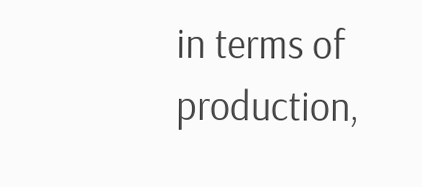in terms of production,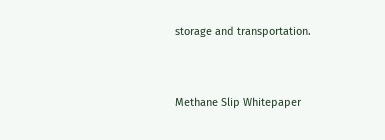storage and transportation.


Methane Slip Whitepaper